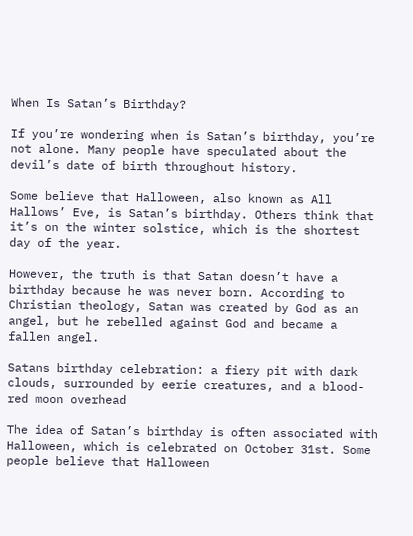When Is Satan’s Birthday?

If you’re wondering when is Satan’s birthday, you’re not alone. Many people have speculated about the devil’s date of birth throughout history.

Some believe that Halloween, also known as All Hallows’ Eve, is Satan’s birthday. Others think that it’s on the winter solstice, which is the shortest day of the year.

However, the truth is that Satan doesn’t have a birthday because he was never born. According to Christian theology, Satan was created by God as an angel, but he rebelled against God and became a fallen angel.

Satans birthday celebration: a fiery pit with dark clouds, surrounded by eerie creatures, and a blood-red moon overhead

The idea of Satan’s birthday is often associated with Halloween, which is celebrated on October 31st. Some people believe that Halloween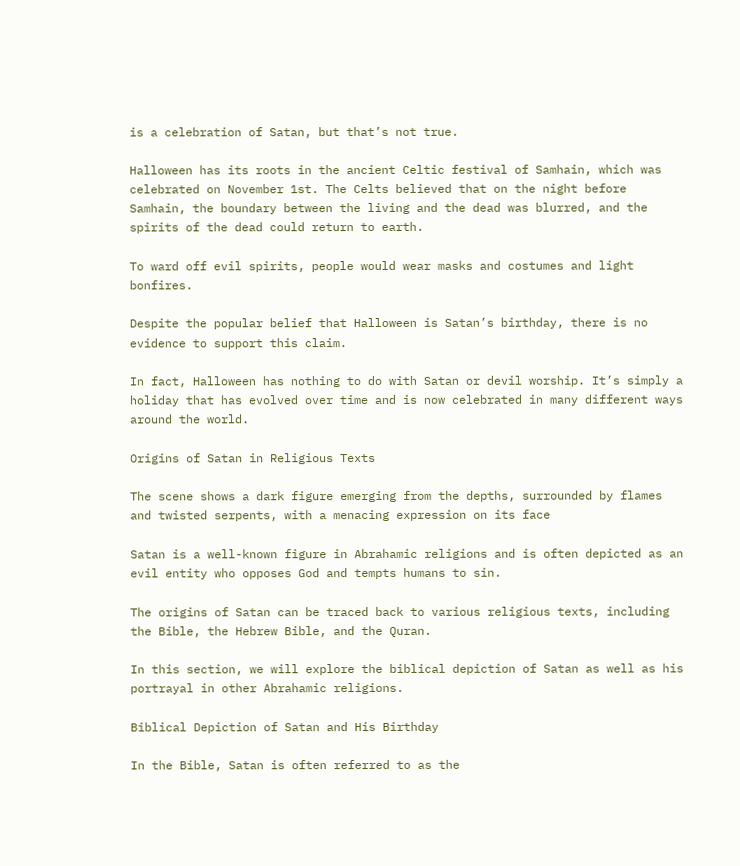is a celebration of Satan, but that’s not true.

Halloween has its roots in the ancient Celtic festival of Samhain, which was celebrated on November 1st. The Celts believed that on the night before Samhain, the boundary between the living and the dead was blurred, and the spirits of the dead could return to earth.

To ward off evil spirits, people would wear masks and costumes and light bonfires.

Despite the popular belief that Halloween is Satan’s birthday, there is no evidence to support this claim.

In fact, Halloween has nothing to do with Satan or devil worship. It’s simply a holiday that has evolved over time and is now celebrated in many different ways around the world.

Origins of Satan in Religious Texts

The scene shows a dark figure emerging from the depths, surrounded by flames and twisted serpents, with a menacing expression on its face

Satan is a well-known figure in Abrahamic religions and is often depicted as an evil entity who opposes God and tempts humans to sin.

The origins of Satan can be traced back to various religious texts, including the Bible, the Hebrew Bible, and the Quran.

In this section, we will explore the biblical depiction of Satan as well as his portrayal in other Abrahamic religions.

Biblical Depiction of Satan and His Birthday

In the Bible, Satan is often referred to as the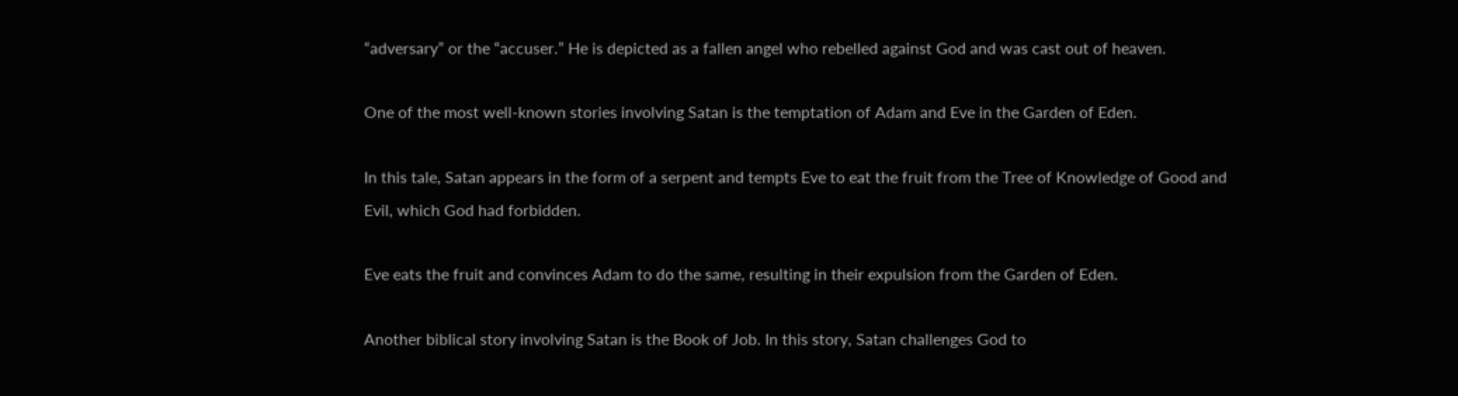“adversary” or the “accuser.” He is depicted as a fallen angel who rebelled against God and was cast out of heaven.

One of the most well-known stories involving Satan is the temptation of Adam and Eve in the Garden of Eden.

In this tale, Satan appears in the form of a serpent and tempts Eve to eat the fruit from the Tree of Knowledge of Good and Evil, which God had forbidden.

Eve eats the fruit and convinces Adam to do the same, resulting in their expulsion from the Garden of Eden.

Another biblical story involving Satan is the Book of Job. In this story, Satan challenges God to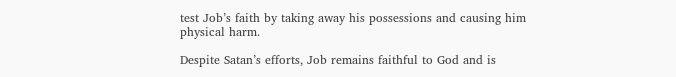test Job’s faith by taking away his possessions and causing him physical harm.

Despite Satan’s efforts, Job remains faithful to God and is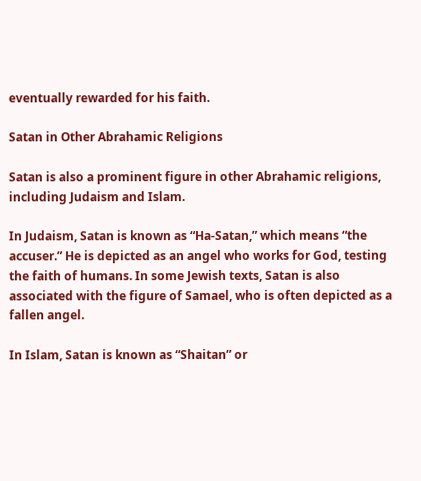eventually rewarded for his faith.

Satan in Other Abrahamic Religions

Satan is also a prominent figure in other Abrahamic religions, including Judaism and Islam.

In Judaism, Satan is known as “Ha-Satan,” which means “the accuser.” He is depicted as an angel who works for God, testing the faith of humans. In some Jewish texts, Satan is also associated with the figure of Samael, who is often depicted as a fallen angel.

In Islam, Satan is known as “Shaitan” or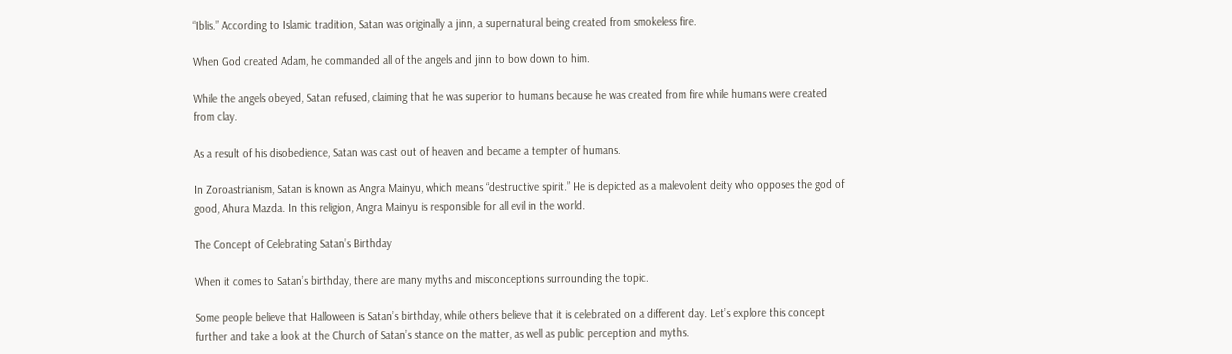“Iblis.” According to Islamic tradition, Satan was originally a jinn, a supernatural being created from smokeless fire.

When God created Adam, he commanded all of the angels and jinn to bow down to him.

While the angels obeyed, Satan refused, claiming that he was superior to humans because he was created from fire while humans were created from clay.

As a result of his disobedience, Satan was cast out of heaven and became a tempter of humans.

In Zoroastrianism, Satan is known as Angra Mainyu, which means “destructive spirit.” He is depicted as a malevolent deity who opposes the god of good, Ahura Mazda. In this religion, Angra Mainyu is responsible for all evil in the world.

The Concept of Celebrating Satan’s Birthday

When it comes to Satan’s birthday, there are many myths and misconceptions surrounding the topic.

Some people believe that Halloween is Satan’s birthday, while others believe that it is celebrated on a different day. Let’s explore this concept further and take a look at the Church of Satan’s stance on the matter, as well as public perception and myths.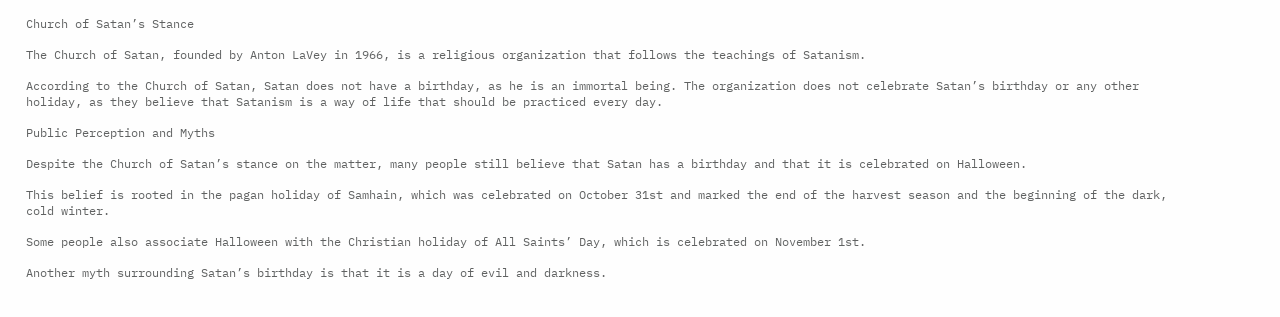Church of Satan’s Stance

The Church of Satan, founded by Anton LaVey in 1966, is a religious organization that follows the teachings of Satanism.

According to the Church of Satan, Satan does not have a birthday, as he is an immortal being. The organization does not celebrate Satan’s birthday or any other holiday, as they believe that Satanism is a way of life that should be practiced every day.

Public Perception and Myths

Despite the Church of Satan’s stance on the matter, many people still believe that Satan has a birthday and that it is celebrated on Halloween.

This belief is rooted in the pagan holiday of Samhain, which was celebrated on October 31st and marked the end of the harvest season and the beginning of the dark, cold winter.

Some people also associate Halloween with the Christian holiday of All Saints’ Day, which is celebrated on November 1st.

Another myth surrounding Satan’s birthday is that it is a day of evil and darkness.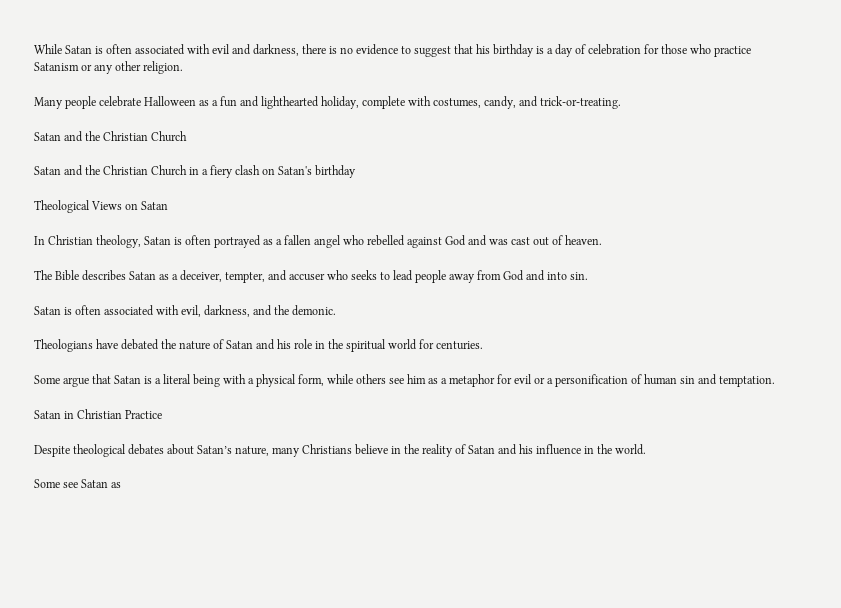While Satan is often associated with evil and darkness, there is no evidence to suggest that his birthday is a day of celebration for those who practice Satanism or any other religion.

Many people celebrate Halloween as a fun and lighthearted holiday, complete with costumes, candy, and trick-or-treating.

Satan and the Christian Church

Satan and the Christian Church in a fiery clash on Satan's birthday

Theological Views on Satan

In Christian theology, Satan is often portrayed as a fallen angel who rebelled against God and was cast out of heaven.

The Bible describes Satan as a deceiver, tempter, and accuser who seeks to lead people away from God and into sin.

Satan is often associated with evil, darkness, and the demonic.

Theologians have debated the nature of Satan and his role in the spiritual world for centuries.

Some argue that Satan is a literal being with a physical form, while others see him as a metaphor for evil or a personification of human sin and temptation.

Satan in Christian Practice

Despite theological debates about Satan’s nature, many Christians believe in the reality of Satan and his influence in the world.

Some see Satan as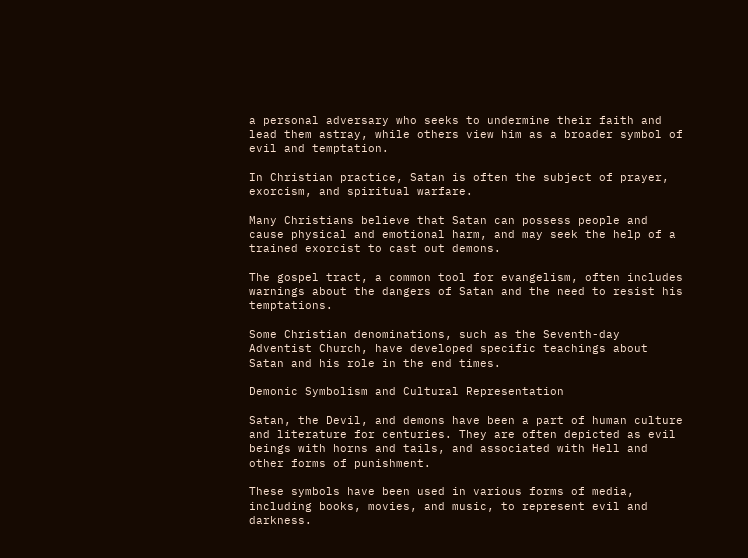a personal adversary who seeks to undermine their faith and lead them astray, while others view him as a broader symbol of evil and temptation.

In Christian practice, Satan is often the subject of prayer, exorcism, and spiritual warfare.

Many Christians believe that Satan can possess people and cause physical and emotional harm, and may seek the help of a trained exorcist to cast out demons.

The gospel tract, a common tool for evangelism, often includes warnings about the dangers of Satan and the need to resist his temptations.

Some Christian denominations, such as the Seventh-day Adventist Church, have developed specific teachings about Satan and his role in the end times.

Demonic Symbolism and Cultural Representation

Satan, the Devil, and demons have been a part of human culture and literature for centuries. They are often depicted as evil beings with horns and tails, and associated with Hell and other forms of punishment.

These symbols have been used in various forms of media, including books, movies, and music, to represent evil and darkness.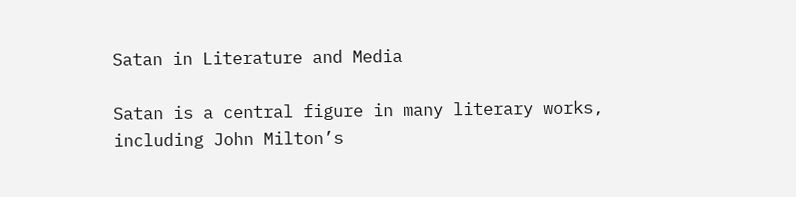Satan in Literature and Media

Satan is a central figure in many literary works, including John Milton’s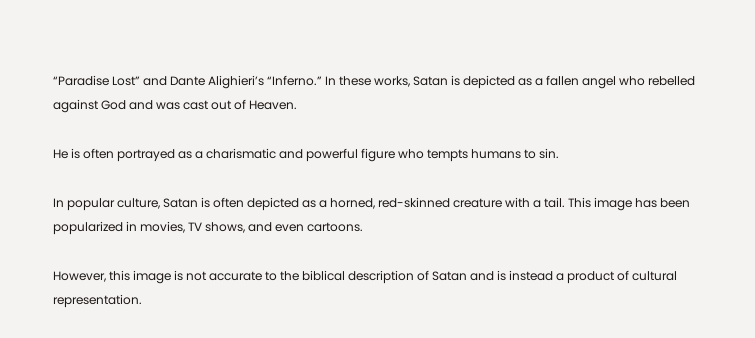“Paradise Lost” and Dante Alighieri’s “Inferno.” In these works, Satan is depicted as a fallen angel who rebelled against God and was cast out of Heaven.

He is often portrayed as a charismatic and powerful figure who tempts humans to sin.

In popular culture, Satan is often depicted as a horned, red-skinned creature with a tail. This image has been popularized in movies, TV shows, and even cartoons.

However, this image is not accurate to the biblical description of Satan and is instead a product of cultural representation.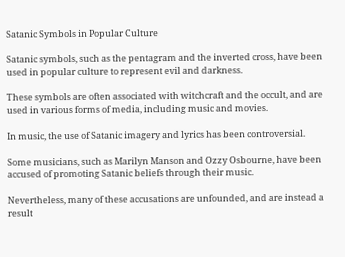Satanic Symbols in Popular Culture

Satanic symbols, such as the pentagram and the inverted cross, have been used in popular culture to represent evil and darkness.

These symbols are often associated with witchcraft and the occult, and are used in various forms of media, including music and movies.

In music, the use of Satanic imagery and lyrics has been controversial.

Some musicians, such as Marilyn Manson and Ozzy Osbourne, have been accused of promoting Satanic beliefs through their music.

Nevertheless, many of these accusations are unfounded, and are instead a result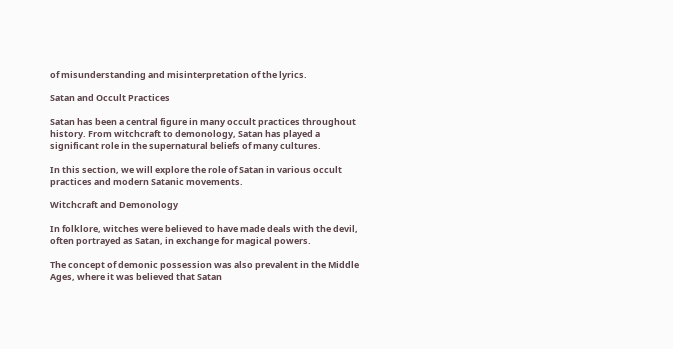of misunderstanding and misinterpretation of the lyrics.

Satan and Occult Practices

Satan has been a central figure in many occult practices throughout history. From witchcraft to demonology, Satan has played a significant role in the supernatural beliefs of many cultures.

In this section, we will explore the role of Satan in various occult practices and modern Satanic movements.

Witchcraft and Demonology

In folklore, witches were believed to have made deals with the devil, often portrayed as Satan, in exchange for magical powers.

The concept of demonic possession was also prevalent in the Middle Ages, where it was believed that Satan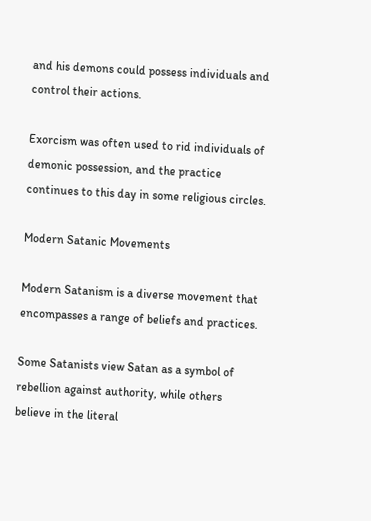and his demons could possess individuals and control their actions.

Exorcism was often used to rid individuals of demonic possession, and the practice continues to this day in some religious circles.

Modern Satanic Movements

Modern Satanism is a diverse movement that encompasses a range of beliefs and practices.

Some Satanists view Satan as a symbol of rebellion against authority, while others believe in the literal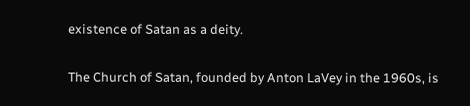existence of Satan as a deity.

The Church of Satan, founded by Anton LaVey in the 1960s, is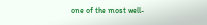one of the most well-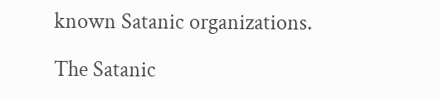known Satanic organizations.

The Satanic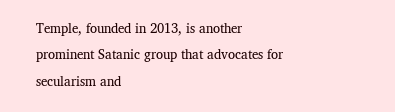Temple, founded in 2013, is another prominent Satanic group that advocates for secularism and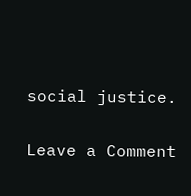social justice.

Leave a Comment